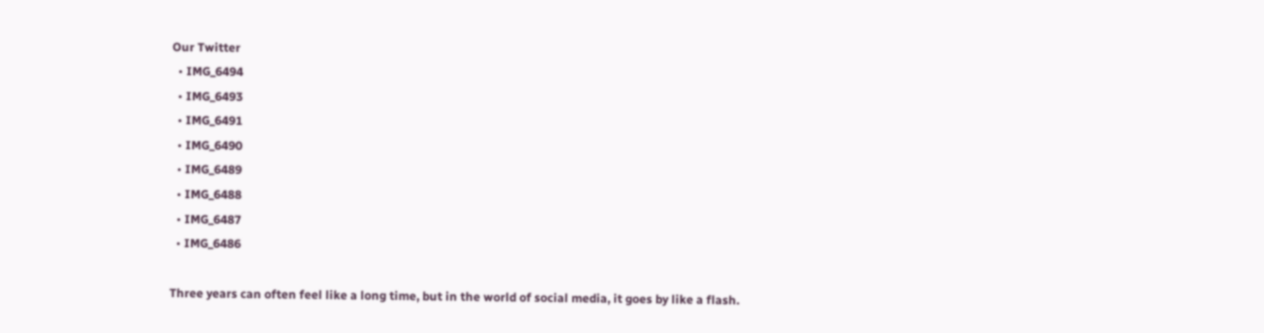Our Twitter
  • IMG_6494
  • IMG_6493
  • IMG_6491
  • IMG_6490
  • IMG_6489
  • IMG_6488
  • IMG_6487
  • IMG_6486

Three years can often feel like a long time, but in the world of social media, it goes by like a flash.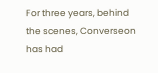For three years, behind the scenes, Converseon has had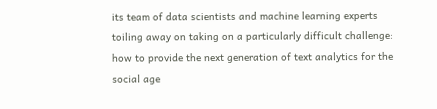its team of data scientists and machine learning experts toiling away on taking on a particularly difficult challenge:  how to provide the next generation of text analytics for the social age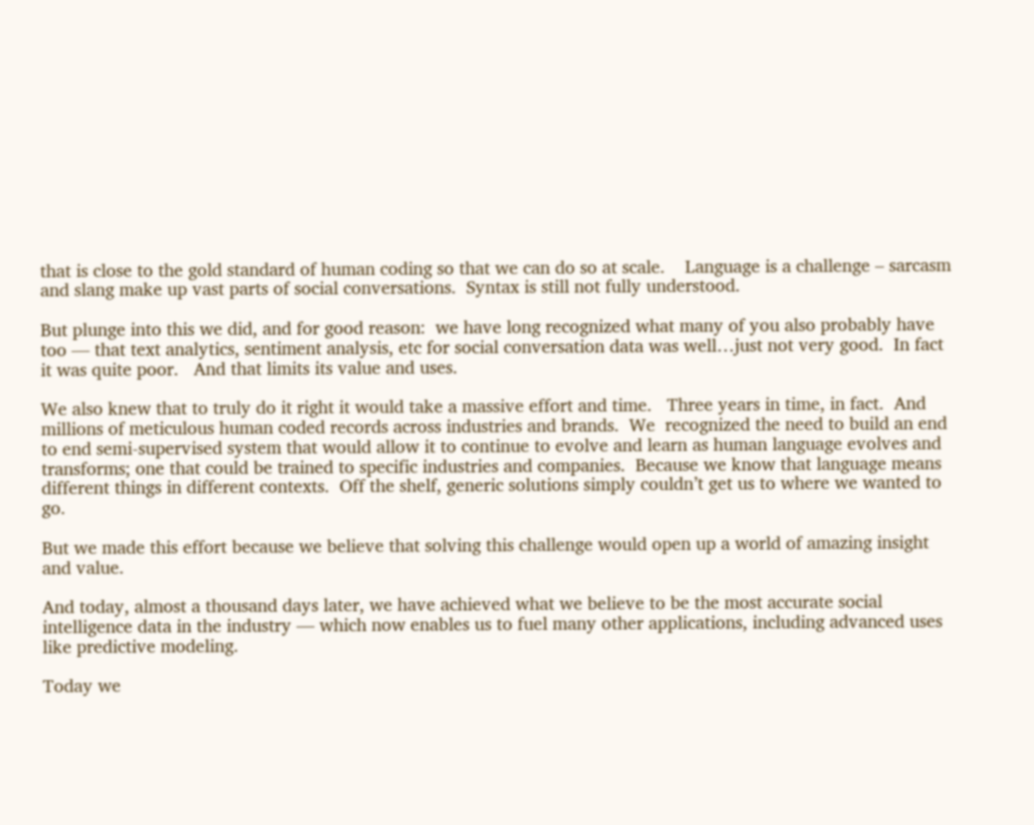that is close to the gold standard of human coding so that we can do so at scale.    Language is a challenge – sarcasm and slang make up vast parts of social conversations.  Syntax is still not fully understood.

But plunge into this we did, and for good reason:  we have long recognized what many of you also probably have too — that text analytics, sentiment analysis, etc for social conversation data was well…just not very good.  In fact it was quite poor.   And that limits its value and uses.

We also knew that to truly do it right it would take a massive effort and time.   Three years in time, in fact.  And millions of meticulous human coded records across industries and brands.  We  recognized the need to build an end to end semi-supervised system that would allow it to continue to evolve and learn as human language evolves and transforms; one that could be trained to specific industries and companies.  Because we know that language means different things in different contexts.  Off the shelf, generic solutions simply couldn’t get us to where we wanted to go.

But we made this effort because we believe that solving this challenge would open up a world of amazing insight and value.

And today, almost a thousand days later, we have achieved what we believe to be the most accurate social intelligence data in the industry — which now enables us to fuel many other applications, including advanced uses like predictive modeling.

Today we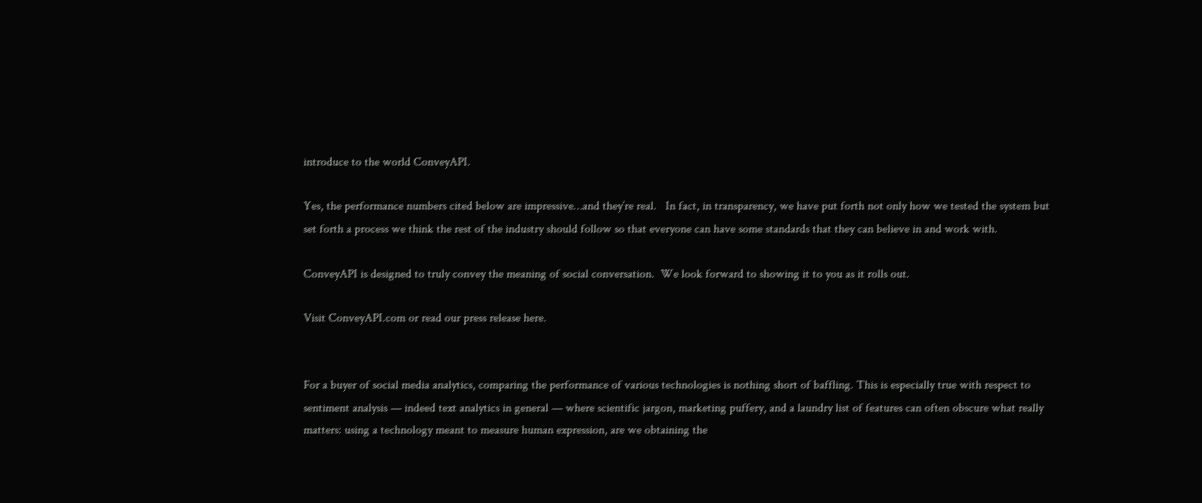introduce to the world ConveyAPI.

Yes, the performance numbers cited below are impressive…and they’re real.   In fact, in transparency, we have put forth not only how we tested the system but set forth a process we think the rest of the industry should follow so that everyone can have some standards that they can believe in and work with.

ConveyAPI is designed to truly convey the meaning of social conversation.  We look forward to showing it to you as it rolls out.

Visit ConveyAPI.com or read our press release here.


For a buyer of social media analytics, comparing the performance of various technologies is nothing short of baffling. This is especially true with respect to sentiment analysis — indeed text analytics in general — where scientific jargon, marketing puffery, and a laundry list of features can often obscure what really matters: using a technology meant to measure human expression, are we obtaining the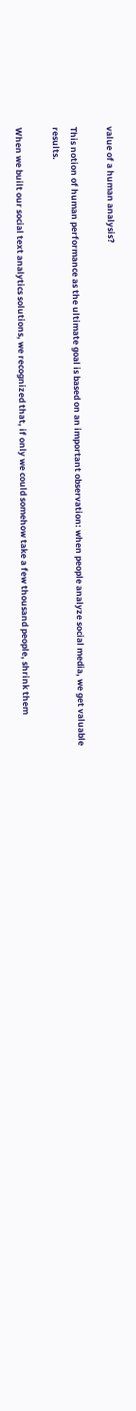value of a human analysis?

This notion of human performance as the ultimate goal is based on an important observation: when people analyze social media, we get valuable results.

When we built our social text analytics solutions, we recognized that, if only we could somehow take a few thousand people, shrink them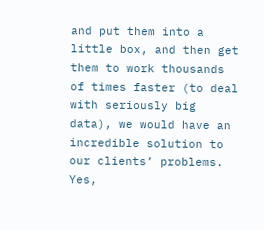and put them into a little box, and then get them to work thousands of times faster (to deal with seriously big data), we would have an incredible solution to our clients’ problems. Yes,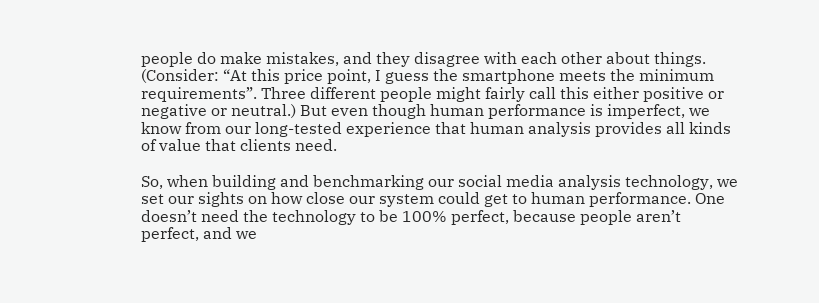people do make mistakes, and they disagree with each other about things. (Consider: “At this price point, I guess the smartphone meets the minimum requirements”. Three different people might fairly call this either positive or negative or neutral.) But even though human performance is imperfect, we know from our long-tested experience that human analysis provides all kinds of value that clients need.

So, when building and benchmarking our social media analysis technology, we set our sights on how close our system could get to human performance. One doesn’t need the technology to be 100% perfect, because people aren’t perfect, and we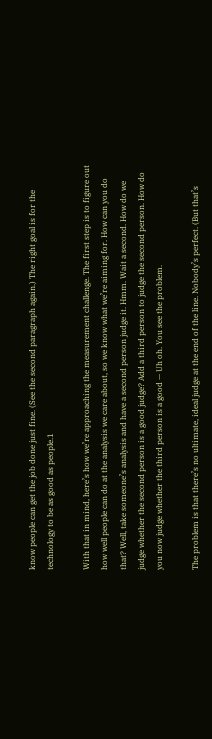know people can get the job done just fine. (See the second paragraph again.) The right goal is for the technology to be as good as people.1

With that in mind, here’s how we’re approaching the measurement challenge. The first step is to figure out how well people can do at the analysis we care about, so we know what we’re aiming for. How can you do that? Well, take someone’s analysis and have a second person judge it. Hmm. Wait a second. How do we judge whether the second person is a good judge? Add a third person to judge the second person. How do you now judge whether the third person is a good — Uh oh. You see the problem.

The problem is that there’s no ultimate, ideal judge at the end of the line. Nobody’s perfect. (But that’s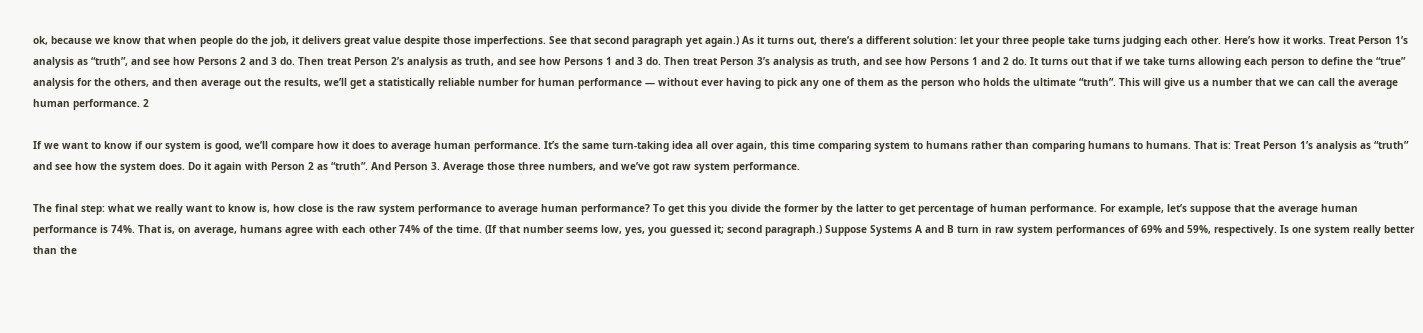ok, because we know that when people do the job, it delivers great value despite those imperfections. See that second paragraph yet again.) As it turns out, there’s a different solution: let your three people take turns judging each other. Here’s how it works. Treat Person 1’s analysis as “truth”, and see how Persons 2 and 3 do. Then treat Person 2’s analysis as truth, and see how Persons 1 and 3 do. Then treat Person 3’s analysis as truth, and see how Persons 1 and 2 do. It turns out that if we take turns allowing each person to define the “true” analysis for the others, and then average out the results, we’ll get a statistically reliable number for human performance — without ever having to pick any one of them as the person who holds the ultimate “truth”. This will give us a number that we can call the average human performance. 2

If we want to know if our system is good, we’ll compare how it does to average human performance. It’s the same turn-taking idea all over again, this time comparing system to humans rather than comparing humans to humans. That is: Treat Person 1’s analysis as “truth” and see how the system does. Do it again with Person 2 as “truth”. And Person 3. Average those three numbers, and we’ve got raw system performance.

The final step: what we really want to know is, how close is the raw system performance to average human performance? To get this you divide the former by the latter to get percentage of human performance. For example, let’s suppose that the average human performance is 74%. That is, on average, humans agree with each other 74% of the time. (If that number seems low, yes, you guessed it; second paragraph.) Suppose Systems A and B turn in raw system performances of 69% and 59%, respectively. Is one system really better than the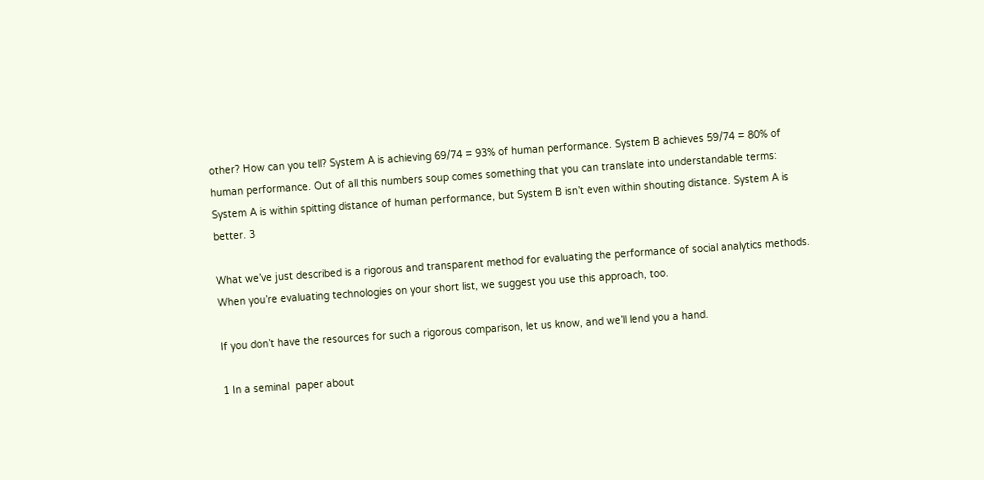other? How can you tell? System A is achieving 69/74 = 93% of human performance. System B achieves 59/74 = 80% of human performance. Out of all this numbers soup comes something that you can translate into understandable terms: System A is within spitting distance of human performance, but System B isn’t even within shouting distance. System A is better. 3

What we’ve just described is a rigorous and transparent method for evaluating the performance of social analytics methods. When you’re evaluating technologies on your short list, we suggest you use this approach, too.

If you don’t have the resources for such a rigorous comparison, let us know, and we’ll lend you a hand.

1 In a seminal  paper about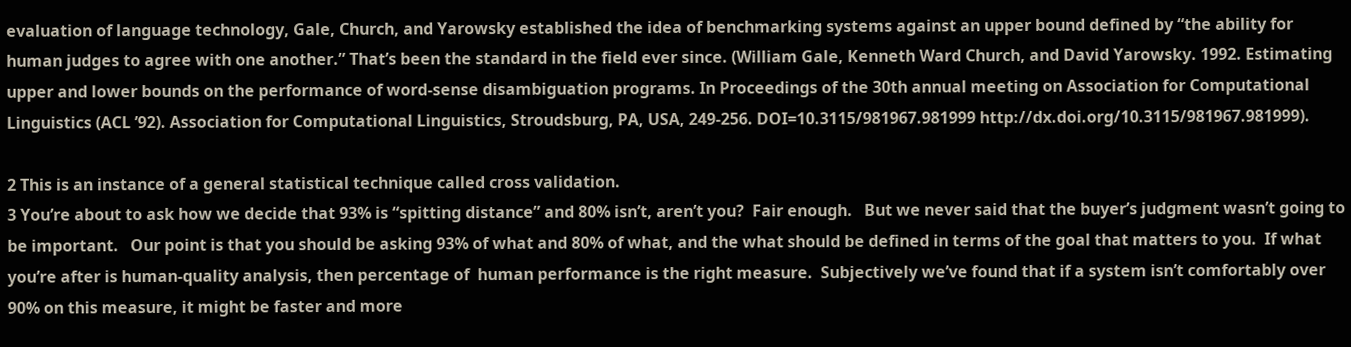evaluation of language technology, Gale, Church, and Yarowsky established the idea of benchmarking systems against an upper bound defined by “the ability for human judges to agree with one another.” That’s been the standard in the field ever since. (William Gale, Kenneth Ward Church, and David Yarowsky. 1992. Estimating upper and lower bounds on the performance of word-sense disambiguation programs. In Proceedings of the 30th annual meeting on Association for Computational Linguistics (ACL ’92). Association for Computational Linguistics, Stroudsburg, PA, USA, 249-256. DOI=10.3115/981967.981999 http://dx.doi.org/10.3115/981967.981999).

2 This is an instance of a general statistical technique called cross validation.
3 You’re about to ask how we decide that 93% is “spitting distance” and 80% isn’t, aren’t you?  Fair enough.   But we never said that the buyer’s judgment wasn’t going to be important.   Our point is that you should be asking 93% of what and 80% of what, and the what should be defined in terms of the goal that matters to you.  If what you’re after is human-quality analysis, then percentage of  human performance is the right measure.  Subjectively we’ve found that if a system isn’t comfortably over 90% on this measure, it might be faster and more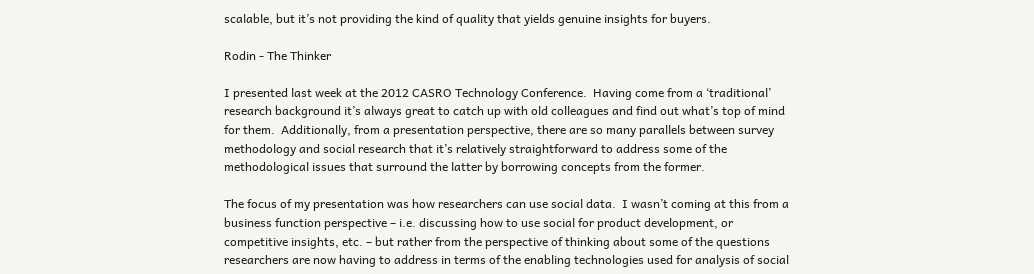scalable, but it’s not providing the kind of quality that yields genuine insights for buyers.

Rodin - The Thinker

I presented last week at the 2012 CASRO Technology Conference.  Having come from a ‘traditional’ research background it’s always great to catch up with old colleagues and find out what’s top of mind for them.  Additionally, from a presentation perspective, there are so many parallels between survey methodology and social research that it’s relatively straightforward to address some of the methodological issues that surround the latter by borrowing concepts from the former.

The focus of my presentation was how researchers can use social data.  I wasn’t coming at this from a business function perspective – i.e. discussing how to use social for product development, or competitive insights, etc. – but rather from the perspective of thinking about some of the questions researchers are now having to address in terms of the enabling technologies used for analysis of social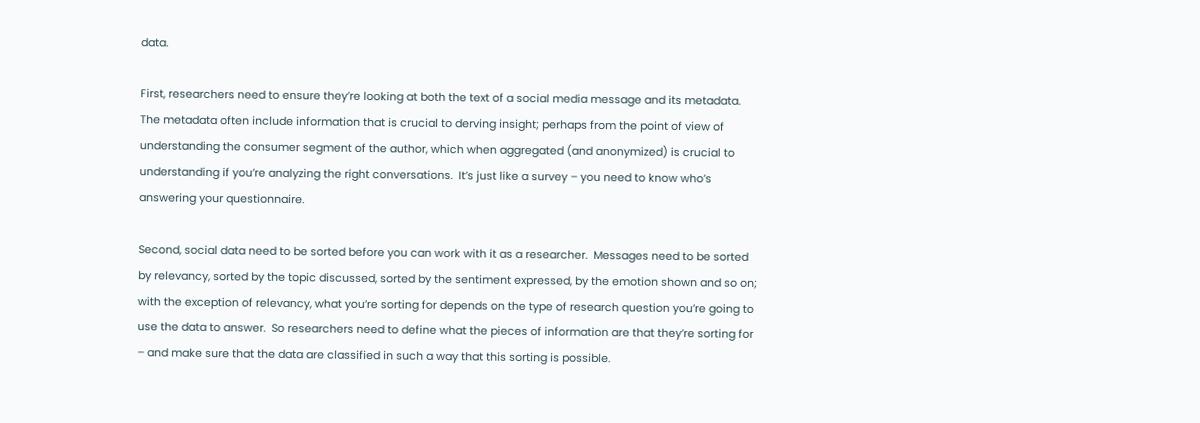data.

First, researchers need to ensure they’re looking at both the text of a social media message and its metadata.  The metadata often include information that is crucial to derving insight; perhaps from the point of view of understanding the consumer segment of the author, which when aggregated (and anonymized) is crucial to understanding if you’re analyzing the right conversations.  It’s just like a survey – you need to know who’s answering your questionnaire.

Second, social data need to be sorted before you can work with it as a researcher.  Messages need to be sorted by relevancy, sorted by the topic discussed, sorted by the sentiment expressed, by the emotion shown and so on; with the exception of relevancy, what you’re sorting for depends on the type of research question you’re going to use the data to answer.  So researchers need to define what the pieces of information are that they’re sorting for – and make sure that the data are classified in such a way that this sorting is possible.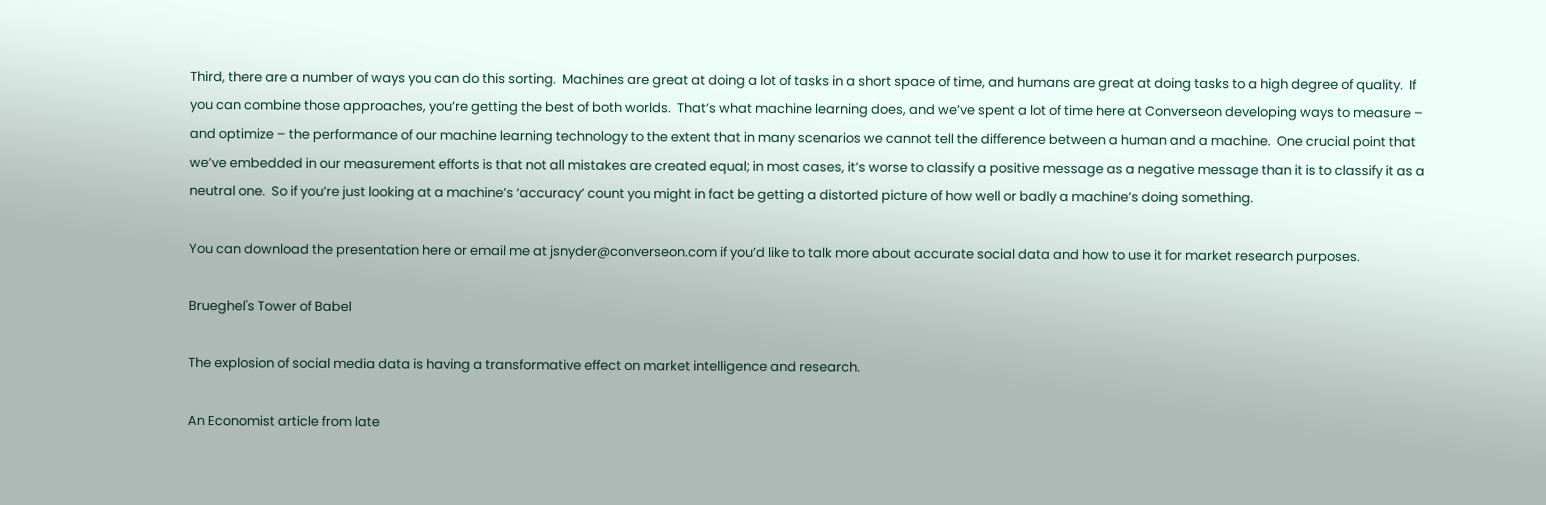Third, there are a number of ways you can do this sorting.  Machines are great at doing a lot of tasks in a short space of time, and humans are great at doing tasks to a high degree of quality.  If you can combine those approaches, you’re getting the best of both worlds.  That’s what machine learning does, and we’ve spent a lot of time here at Converseon developing ways to measure – and optimize – the performance of our machine learning technology to the extent that in many scenarios we cannot tell the difference between a human and a machine.  One crucial point that we’ve embedded in our measurement efforts is that not all mistakes are created equal; in most cases, it’s worse to classify a positive message as a negative message than it is to classify it as a neutral one.  So if you’re just looking at a machine’s ‘accuracy’ count you might in fact be getting a distorted picture of how well or badly a machine’s doing something.

You can download the presentation here or email me at jsnyder@converseon.com if you’d like to talk more about accurate social data and how to use it for market research purposes.

Brueghel's Tower of Babel

The explosion of social media data is having a transformative effect on market intelligence and research.

An Economist article from late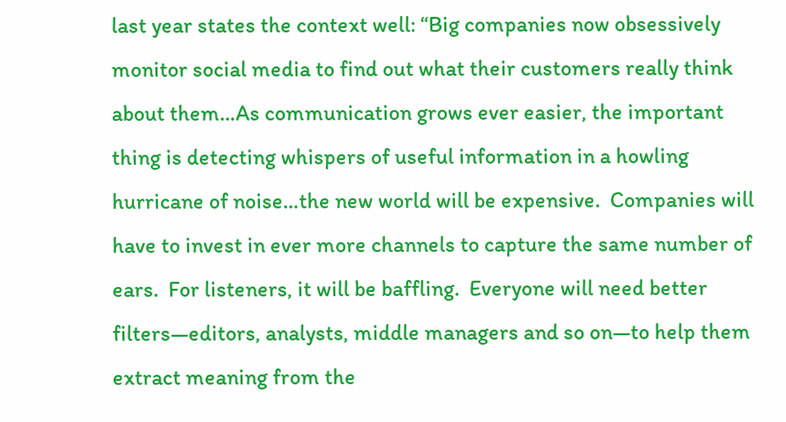last year states the context well: “Big companies now obsessively monitor social media to find out what their customers really think about them…As communication grows ever easier, the important thing is detecting whispers of useful information in a howling hurricane of noise…the new world will be expensive.  Companies will have to invest in ever more channels to capture the same number of ears.  For listeners, it will be baffling.  Everyone will need better filters—editors, analysts, middle managers and so on—to help them extract meaning from the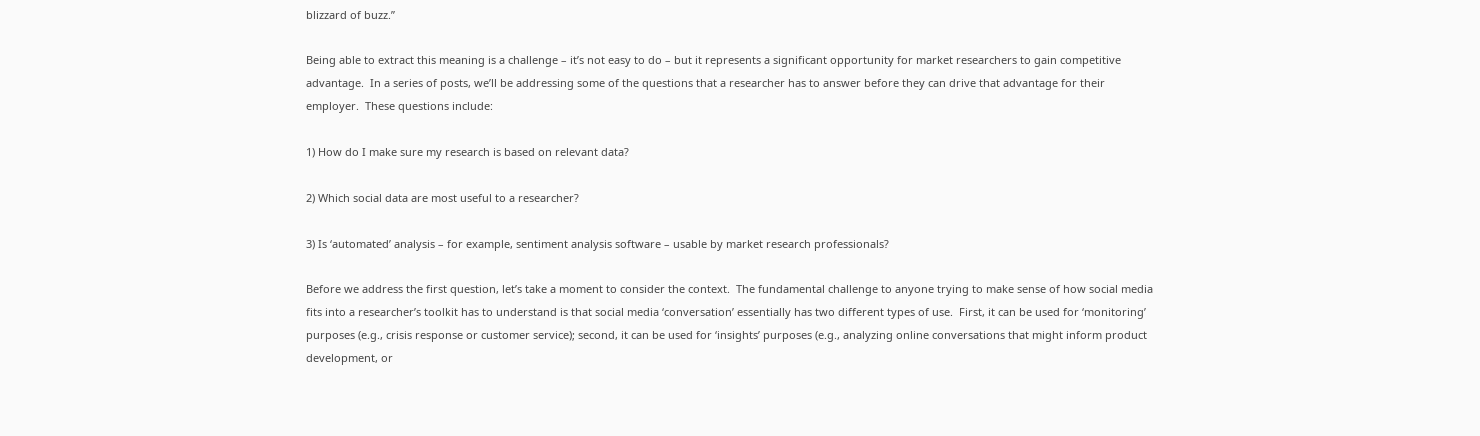blizzard of buzz.”

Being able to extract this meaning is a challenge – it’s not easy to do – but it represents a significant opportunity for market researchers to gain competitive advantage.  In a series of posts, we’ll be addressing some of the questions that a researcher has to answer before they can drive that advantage for their employer.  These questions include:

1) How do I make sure my research is based on relevant data?

2) Which social data are most useful to a researcher?

3) Is ‘automated’ analysis – for example, sentiment analysis software – usable by market research professionals?

Before we address the first question, let’s take a moment to consider the context.  The fundamental challenge to anyone trying to make sense of how social media fits into a researcher’s toolkit has to understand is that social media ‘conversation’ essentially has two different types of use.  First, it can be used for ‘monitoring’ purposes (e.g., crisis response or customer service); second, it can be used for ‘insights’ purposes (e.g., analyzing online conversations that might inform product development, or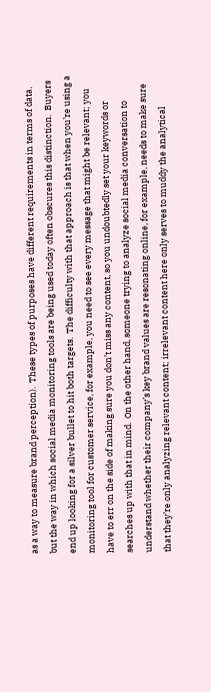as a way to measure brand perception).  These types of purposes have different requirements in terms of data, but the way in which social media monitoring tools are being used today often obscures this distinction.  Buyers end up looking for a silver bullet to hit both targets.  The difficulty with that approach is that when you’re using a monitoring tool for customer service, for example, you need to see every message that might be relevant; you have to err on the side of making sure you don’t miss any content, so you undoubtedly set your keywords or searches up with that in mind.  On the other hand, someone trying to analyze social media conversation to understand whether their company’s key brand values are resonating online, for example, needs to make sure that they’re only analyzing relevant content; irrelevant content here only serves to muddy the analytical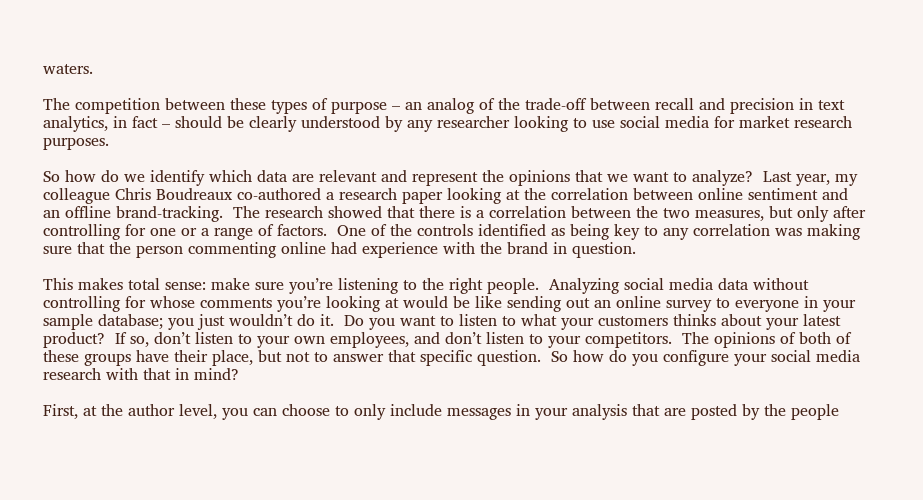waters.

The competition between these types of purpose – an analog of the trade-off between recall and precision in text analytics, in fact – should be clearly understood by any researcher looking to use social media for market research purposes.

So how do we identify which data are relevant and represent the opinions that we want to analyze?  Last year, my colleague Chris Boudreaux co-authored a research paper looking at the correlation between online sentiment and an offline brand-tracking.  The research showed that there is a correlation between the two measures, but only after controlling for one or a range of factors.  One of the controls identified as being key to any correlation was making sure that the person commenting online had experience with the brand in question.

This makes total sense: make sure you’re listening to the right people.  Analyzing social media data without controlling for whose comments you’re looking at would be like sending out an online survey to everyone in your sample database; you just wouldn’t do it.  Do you want to listen to what your customers thinks about your latest product?  If so, don’t listen to your own employees, and don’t listen to your competitors.  The opinions of both of these groups have their place, but not to answer that specific question.  So how do you configure your social media research with that in mind?

First, at the author level, you can choose to only include messages in your analysis that are posted by the people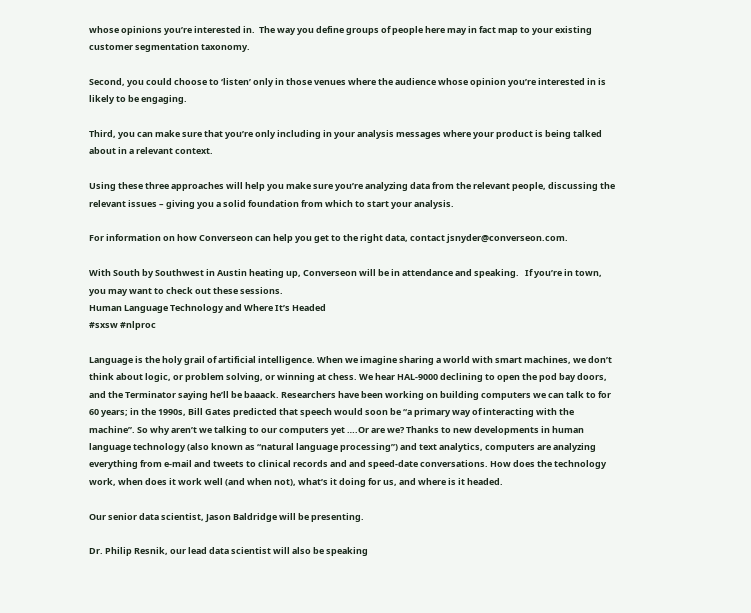whose opinions you’re interested in.  The way you define groups of people here may in fact map to your existing customer segmentation taxonomy.

Second, you could choose to ‘listen’ only in those venues where the audience whose opinion you’re interested in is likely to be engaging.

Third, you can make sure that you’re only including in your analysis messages where your product is being talked about in a relevant context.

Using these three approaches will help you make sure you’re analyzing data from the relevant people, discussing the relevant issues – giving you a solid foundation from which to start your analysis.

For information on how Converseon can help you get to the right data, contact jsnyder@converseon.com.

With South by Southwest in Austin heating up, Converseon will be in attendance and speaking.   If you’re in town, you may want to check out these sessions.
Human Language Technology and Where It’s Headed
#sxsw #nlproc

Language is the holy grail of artificial intelligence. When we imagine sharing a world with smart machines, we don’t think about logic, or problem solving, or winning at chess. We hear HAL-9000 declining to open the pod bay doors, and the Terminator saying he’ll be baaack. Researchers have been working on building computers we can talk to for 60 years; in the 1990s, Bill Gates predicted that speech would soon be “a primary way of interacting with the machine”. So why aren’t we talking to our computers yet ….Or are we? Thanks to new developments in human language technology (also known as “natural language processing”) and text analytics, computers are analyzing everything from e-mail and tweets to clinical records and and speed-date conversations. How does the technology work, when does it work well (and when not), what’s it doing for us, and where is it headed.

Our senior data scientist, Jason Baldridge will be presenting.

Dr. Philip Resnik, our lead data scientist will also be speaking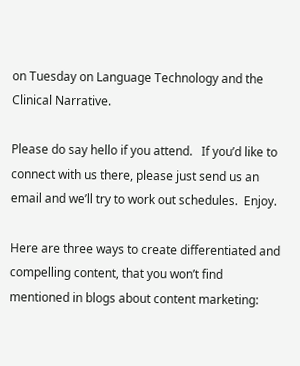on Tuesday on Language Technology and the Clinical Narrative.

Please do say hello if you attend.   If you’d like to connect with us there, please just send us an email and we’ll try to work out schedules.  Enjoy.

Here are three ways to create differentiated and compelling content, that you won’t find mentioned in blogs about content marketing: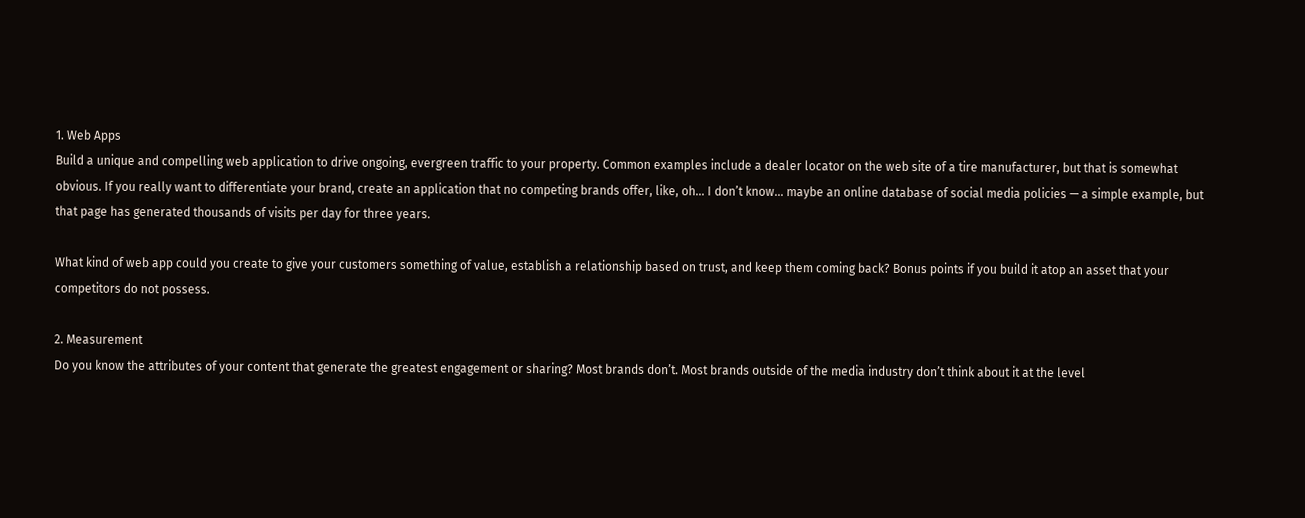1. Web Apps
Build a unique and compelling web application to drive ongoing, evergreen traffic to your property. Common examples include a dealer locator on the web site of a tire manufacturer, but that is somewhat obvious. If you really want to differentiate your brand, create an application that no competing brands offer, like, oh… I don’t know… maybe an online database of social media policies — a simple example, but that page has generated thousands of visits per day for three years.

What kind of web app could you create to give your customers something of value, establish a relationship based on trust, and keep them coming back? Bonus points if you build it atop an asset that your competitors do not possess.

2. Measurement
Do you know the attributes of your content that generate the greatest engagement or sharing? Most brands don’t. Most brands outside of the media industry don’t think about it at the level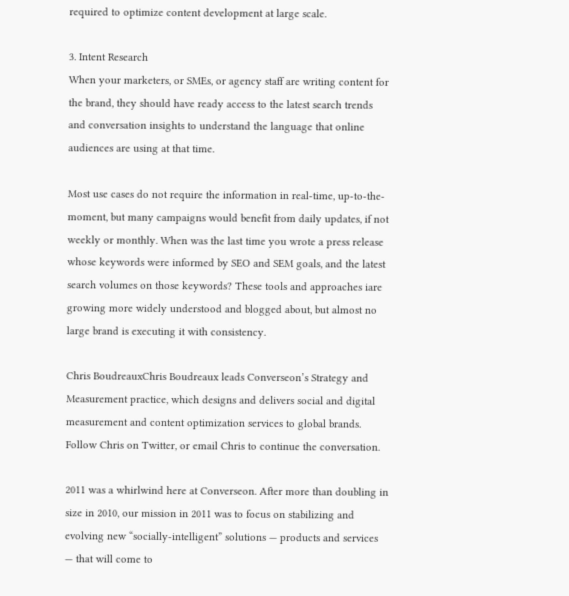required to optimize content development at large scale.

3. Intent Research
When your marketers, or SMEs, or agency staff are writing content for the brand, they should have ready access to the latest search trends and conversation insights to understand the language that online audiences are using at that time.

Most use cases do not require the information in real-time, up-to-the-moment, but many campaigns would benefit from daily updates, if not weekly or monthly. When was the last time you wrote a press release whose keywords were informed by SEO and SEM goals, and the latest search volumes on those keywords? These tools and approaches iare growing more widely understood and blogged about, but almost no large brand is executing it with consistency.

Chris BoudreauxChris Boudreaux leads Converseon’s Strategy and Measurement practice, which designs and delivers social and digital measurement and content optimization services to global brands. Follow Chris on Twitter, or email Chris to continue the conversation.

2011 was a whirlwind here at Converseon. After more than doubling in size in 2010, our mission in 2011 was to focus on stabilizing and evolving new “socially-intelligent” solutions — products and services — that will come to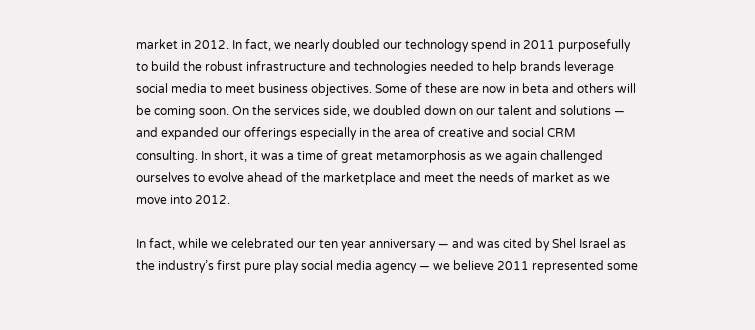market in 2012. In fact, we nearly doubled our technology spend in 2011 purposefully to build the robust infrastructure and technologies needed to help brands leverage social media to meet business objectives. Some of these are now in beta and others will be coming soon. On the services side, we doubled down on our talent and solutions — and expanded our offerings especially in the area of creative and social CRM consulting. In short, it was a time of great metamorphosis as we again challenged ourselves to evolve ahead of the marketplace and meet the needs of market as we move into 2012.

In fact, while we celebrated our ten year anniversary — and was cited by Shel Israel as the industry’s first pure play social media agency — we believe 2011 represented some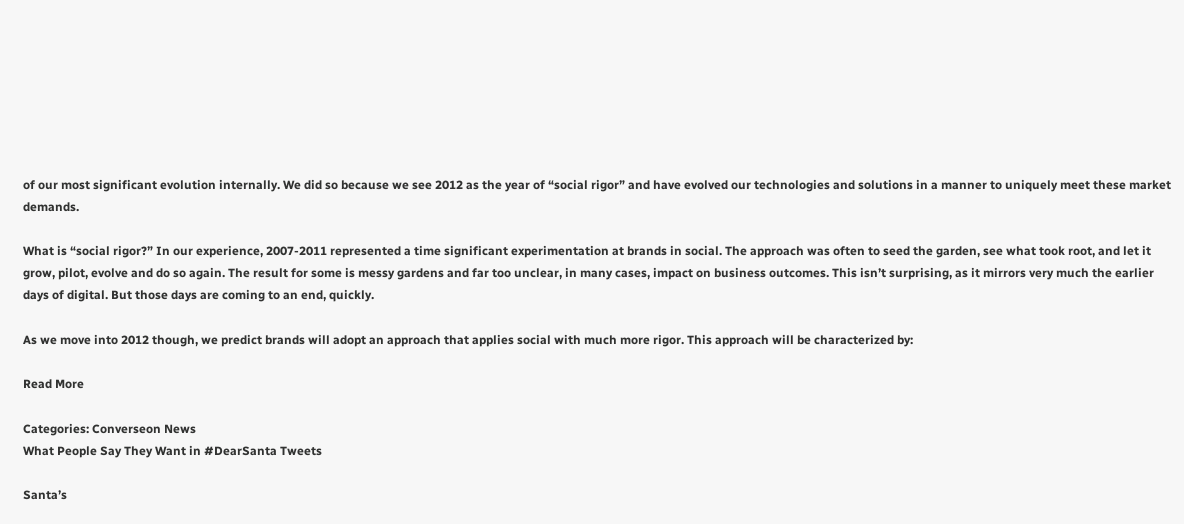of our most significant evolution internally. We did so because we see 2012 as the year of “social rigor” and have evolved our technologies and solutions in a manner to uniquely meet these market demands.

What is “social rigor?” In our experience, 2007-2011 represented a time significant experimentation at brands in social. The approach was often to seed the garden, see what took root, and let it grow, pilot, evolve and do so again. The result for some is messy gardens and far too unclear, in many cases, impact on business outcomes. This isn’t surprising, as it mirrors very much the earlier days of digital. But those days are coming to an end, quickly.

As we move into 2012 though, we predict brands will adopt an approach that applies social with much more rigor. This approach will be characterized by:

Read More

Categories: Converseon News
What People Say They Want in #DearSanta Tweets

Santa’s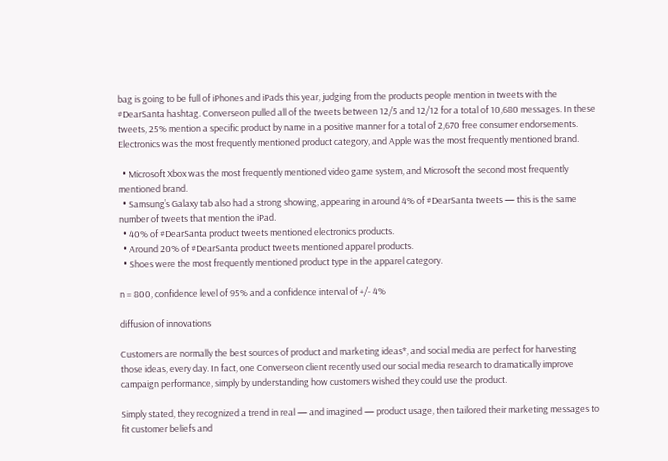bag is going to be full of iPhones and iPads this year, judging from the products people mention in tweets with the #DearSanta hashtag. Converseon pulled all of the tweets between 12/5 and 12/12 for a total of 10,680 messages. In these tweets, 25% mention a specific product by name in a positive manner for a total of 2,670 free consumer endorsements. Electronics was the most frequently mentioned product category, and Apple was the most frequently mentioned brand.

  • Microsoft Xbox was the most frequently mentioned video game system, and Microsoft the second most frequently mentioned brand.
  • Samsung’s Galaxy tab also had a strong showing, appearing in around 4% of #DearSanta tweets — this is the same number of tweets that mention the iPad.
  • 40% of #DearSanta product tweets mentioned electronics products.
  • Around 20% of #DearSanta product tweets mentioned apparel products.
  • Shoes were the most frequently mentioned product type in the apparel category.

n = 800, confidence level of 95% and a confidence interval of +/- 4%

diffusion of innovations

Customers are normally the best sources of product and marketing ideas*, and social media are perfect for harvesting those ideas, every day. In fact, one Converseon client recently used our social media research to dramatically improve campaign performance, simply by understanding how customers wished they could use the product.

Simply stated, they recognized a trend in real — and imagined — product usage, then tailored their marketing messages to fit customer beliefs and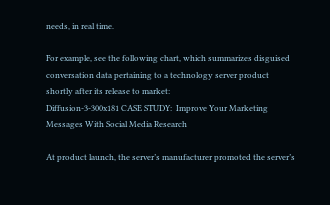needs, in real time.

For example, see the following chart, which summarizes disguised conversation data pertaining to a technology server product shortly after its release to market:
Diffusion-3-300x181 CASE STUDY:  Improve Your Marketing Messages With Social Media Research

At product launch, the server’s manufacturer promoted the server’s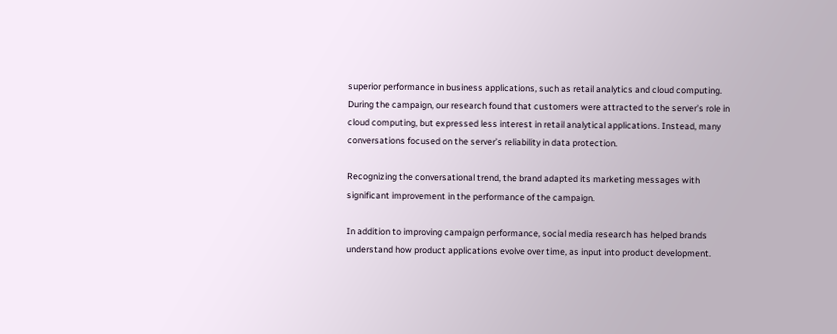superior performance in business applications, such as retail analytics and cloud computing. During the campaign, our research found that customers were attracted to the server’s role in cloud computing, but expressed less interest in retail analytical applications. Instead, many conversations focused on the server’s reliability in data protection.

Recognizing the conversational trend, the brand adapted its marketing messages with significant improvement in the performance of the campaign.

In addition to improving campaign performance, social media research has helped brands understand how product applications evolve over time, as input into product development.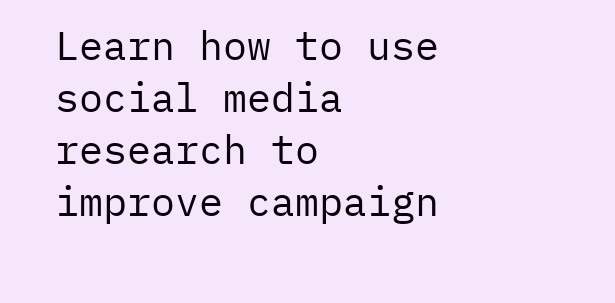Learn how to use social media research to improve campaign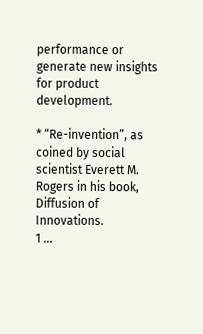performance or generate new insights for product development.

* “Re-invention”, as coined by social scientist Everett M. Rogers in his book, Diffusion of Innovations.
1 ...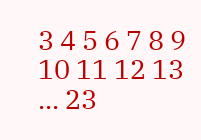3 4 5 6 7 8 9 10 11 12 13 ... 23